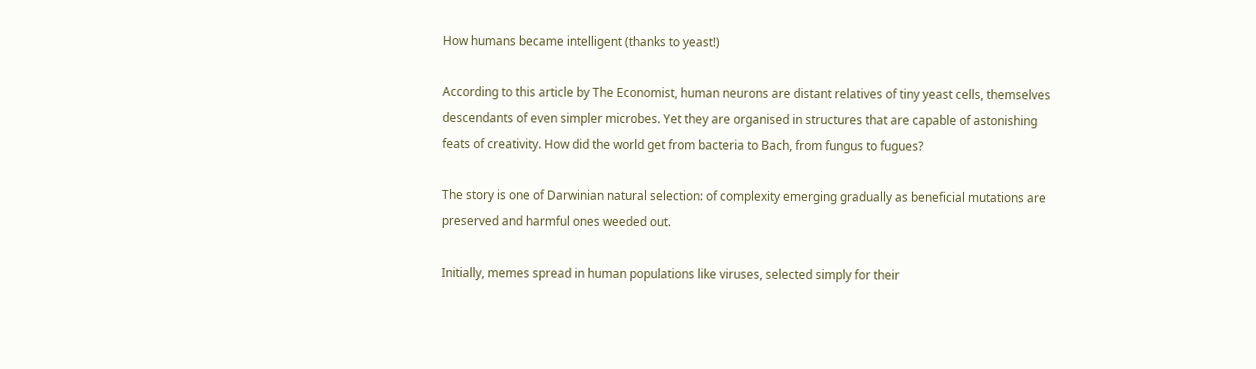How humans became intelligent (thanks to yeast!)

According to this article by The Economist, human neurons are distant relatives of tiny yeast cells, themselves descendants of even simpler microbes. Yet they are organised in structures that are capable of astonishing feats of creativity. How did the world get from bacteria to Bach, from fungus to fugues?

The story is one of Darwinian natural selection: of complexity emerging gradually as beneficial mutations are preserved and harmful ones weeded out.

Initially, memes spread in human populations like viruses, selected simply for their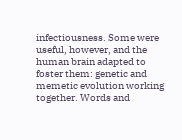infectiousness. Some were useful, however, and the human brain adapted to foster them: genetic and memetic evolution working together. Words and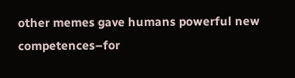other memes gave humans powerful new competences–for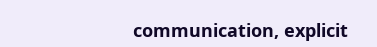communication, explicit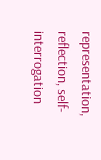representation, reflection, self-interrogation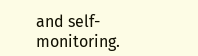and self-monitoring.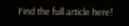Find the full article here!